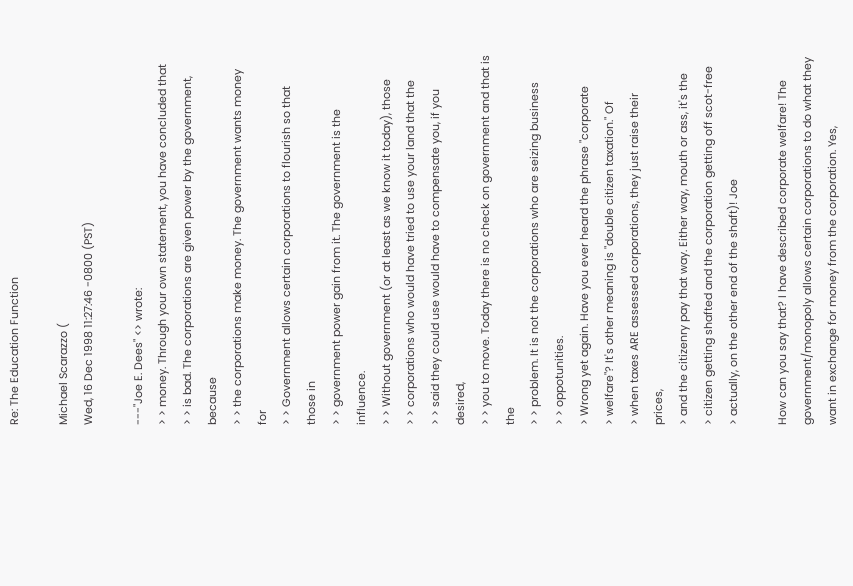Re: The Education Function

Michael Scarazzo (
Wed, 16 Dec 1998 11:27:46 -0800 (PST)

---"Joe E. Dees" <> wrote:
> > money. Through your own statement, you have concluded that
> > is bad. The corporations are given power by the government, because
> > the corporations make money. The government wants money for
> > Government allows certain corporations to flourish so that those in
> > government power gain from it. The government is the influence.
> > Without government (or at least as we know it today), those
> > corporations who would have tried to use your land that the
> > said they could use would have to compensate you, if you desired,
> > you to move. Today there is no check on government and that is the
> > problem. It is not the corporations who are seizing business
> > oppotunities.
> Wrong yet again. Have you ever heard the phrase "corporate
> welfare"? It's other meaning is "double citizen taxation." Of
> when taxes ARE assessed corporations, they just raise their prices,
> and the citizenry pay that way. Either way, mouth or ass, it's the
> citizen getting shafted and the corporation getting off scot-free
> actually, on the other end of the shaft)! Joe

How can you say that? I have described corporate welfare! The government/monopoly allows certain corporations to do what they want in exchange for money from the corporation. Yes,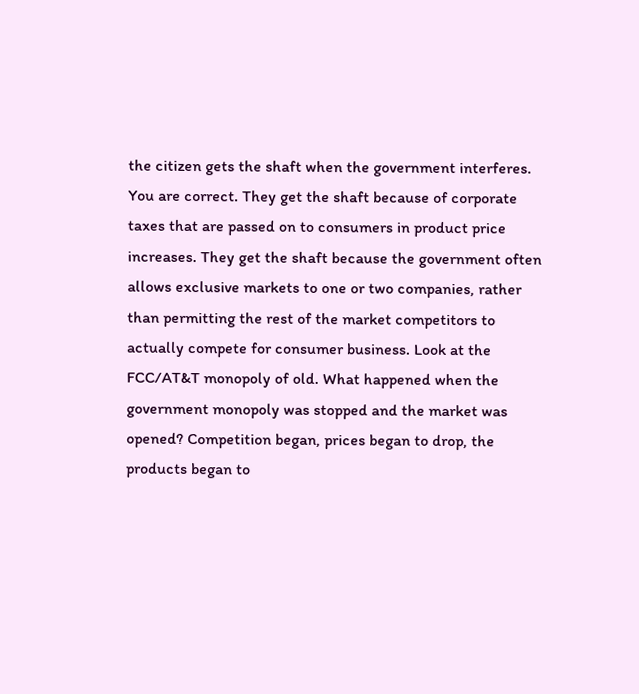the citizen gets the shaft when the government interferes. You are correct. They get the shaft because of corporate taxes that are passed on to consumers in product price increases. They get the shaft because the government often allows exclusive markets to one or two companies, rather than permitting the rest of the market competitors to actually compete for consumer business. Look at the FCC/AT&T monopoly of old. What happened when the government monopoly was stopped and the market was opened? Competition began, prices began to drop, the products began to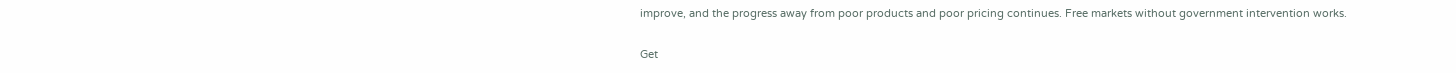improve, and the progress away from poor products and poor pricing continues. Free markets without government intervention works.

Get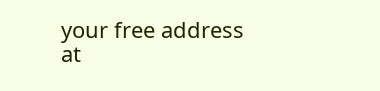your free address at